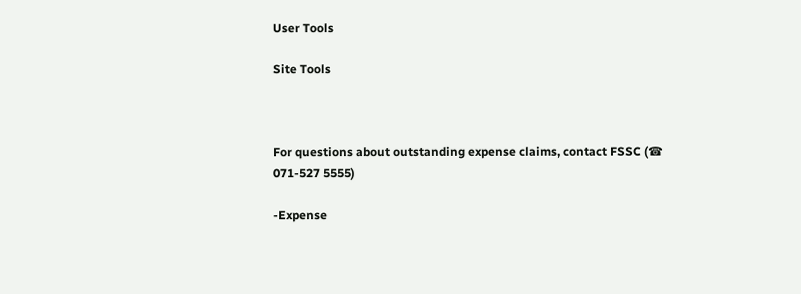User Tools

Site Tools



For questions about outstanding expense claims, contact FSSC (☎ 071-527 5555)

-Expense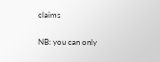claims

NB: you can only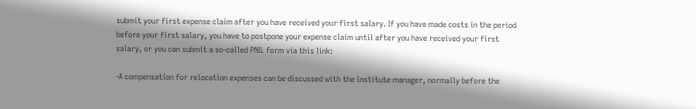submit your first expense claim after you have received your first salary. If you have made costs in the period before your first salary, you have to postpone your expense claim until after you have received your first salary, or you can submit a so-called PNIL form via this link:

-A compensation for relocation expenses can be discussed with the institute manager, normally before the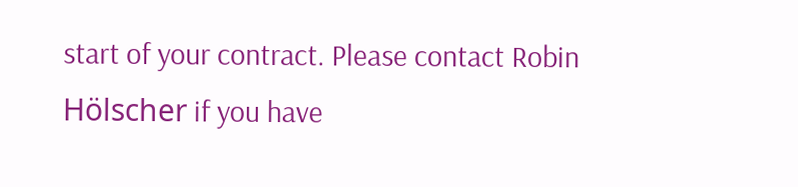start of your contract. Please contact Robin Hölscher if you have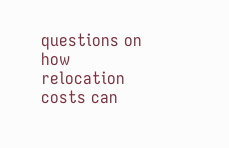questions on how relocation costs can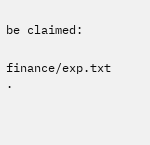be claimed:

finance/exp.txt ·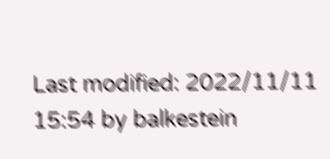Last modified: 2022/11/11 15:54 by balkestein